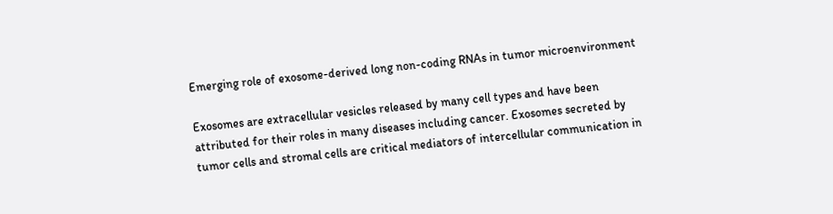Emerging role of exosome-derived long non-coding RNAs in tumor microenvironment

Exosomes are extracellular vesicles released by many cell types and have been attributed for their roles in many diseases including cancer. Exosomes secreted by tumor cells and stromal cells are critical mediators of intercellular communication in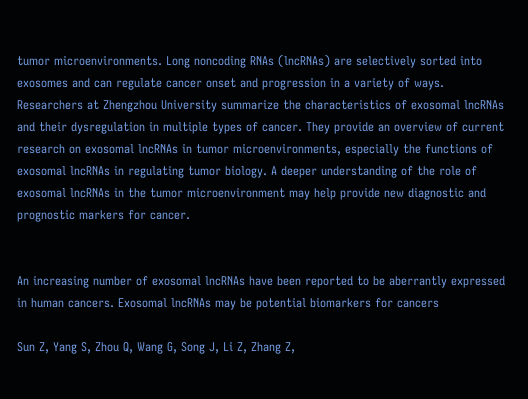tumor microenvironments. Long noncoding RNAs (lncRNAs) are selectively sorted into exosomes and can regulate cancer onset and progression in a variety of ways. Researchers at Zhengzhou University summarize the characteristics of exosomal lncRNAs and their dysregulation in multiple types of cancer. They provide an overview of current research on exosomal lncRNAs in tumor microenvironments, especially the functions of exosomal lncRNAs in regulating tumor biology. A deeper understanding of the role of exosomal lncRNAs in the tumor microenvironment may help provide new diagnostic and prognostic markers for cancer.


An increasing number of exosomal lncRNAs have been reported to be aberrantly expressed in human cancers. Exosomal lncRNAs may be potential biomarkers for cancers

Sun Z, Yang S, Zhou Q, Wang G, Song J, Li Z, Zhang Z,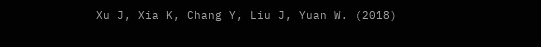Xu J, Xia K, Chang Y, Liu J, Yuan W. (2018)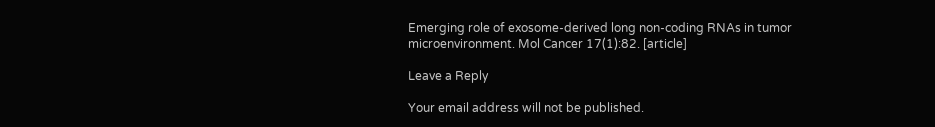Emerging role of exosome-derived long non-coding RNAs in tumor microenvironment. Mol Cancer 17(1):82. [article]

Leave a Reply

Your email address will not be published.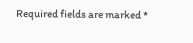Required fields are marked *